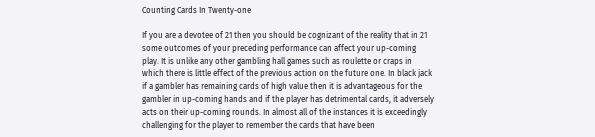Counting Cards In Twenty-one

If you are a devotee of 21 then you should be cognizant of the reality that in 21 some outcomes of your preceding performance can affect your up-coming play. It is unlike any other gambling hall games such as roulette or craps in which there is little effect of the previous action on the future one. In black jack if a gambler has remaining cards of high value then it is advantageous for the gambler in up-coming hands and if the player has detrimental cards, it adversely acts on their up-coming rounds. In almost all of the instances it is exceedingly challenging for the player to remember the cards that have been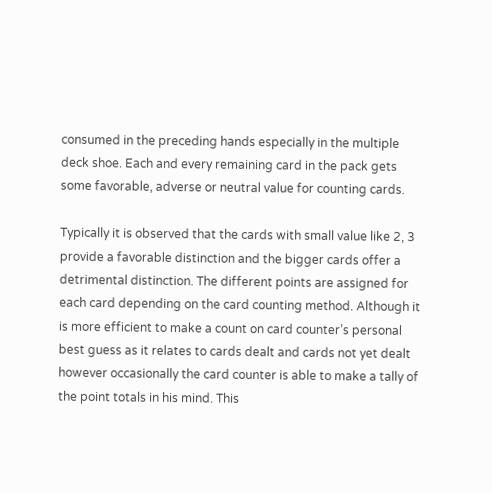consumed in the preceding hands especially in the multiple deck shoe. Each and every remaining card in the pack gets some favorable, adverse or neutral value for counting cards.

Typically it is observed that the cards with small value like 2, 3 provide a favorable distinction and the bigger cards offer a detrimental distinction. The different points are assigned for each card depending on the card counting method. Although it is more efficient to make a count on card counter’s personal best guess as it relates to cards dealt and cards not yet dealt however occasionally the card counter is able to make a tally of the point totals in his mind. This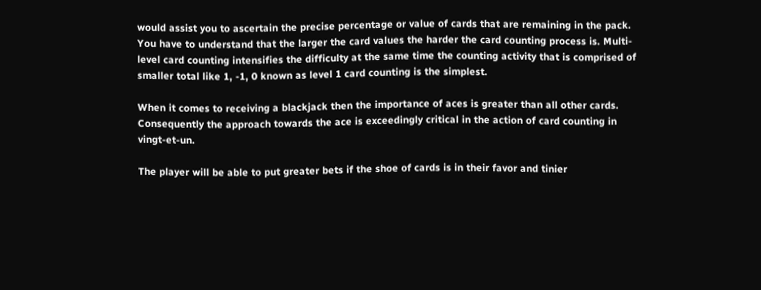would assist you to ascertain the precise percentage or value of cards that are remaining in the pack. You have to understand that the larger the card values the harder the card counting process is. Multi-level card counting intensifies the difficulty at the same time the counting activity that is comprised of smaller total like 1, -1, 0 known as level 1 card counting is the simplest.

When it comes to receiving a blackjack then the importance of aces is greater than all other cards. Consequently the approach towards the ace is exceedingly critical in the action of card counting in vingt-et-un.

The player will be able to put greater bets if the shoe of cards is in their favor and tinier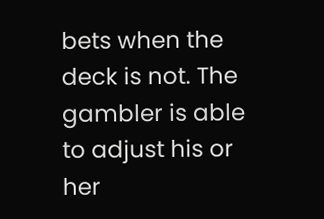bets when the deck is not. The gambler is able to adjust his or her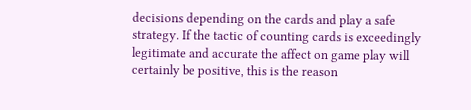decisions depending on the cards and play a safe strategy. If the tactic of counting cards is exceedingly legitimate and accurate the affect on game play will certainly be positive, this is the reason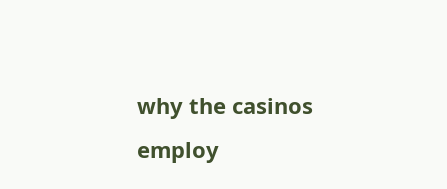why the casinos employ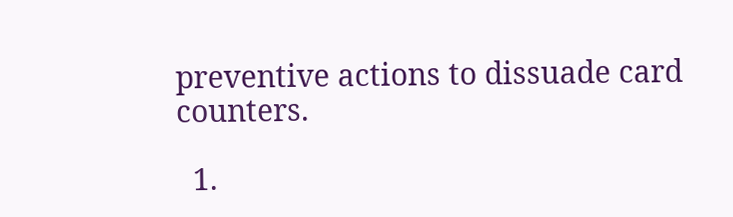preventive actions to dissuade card counters.

  1.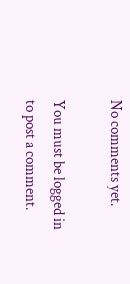No comments yet.

You must be logged in to post a comment.